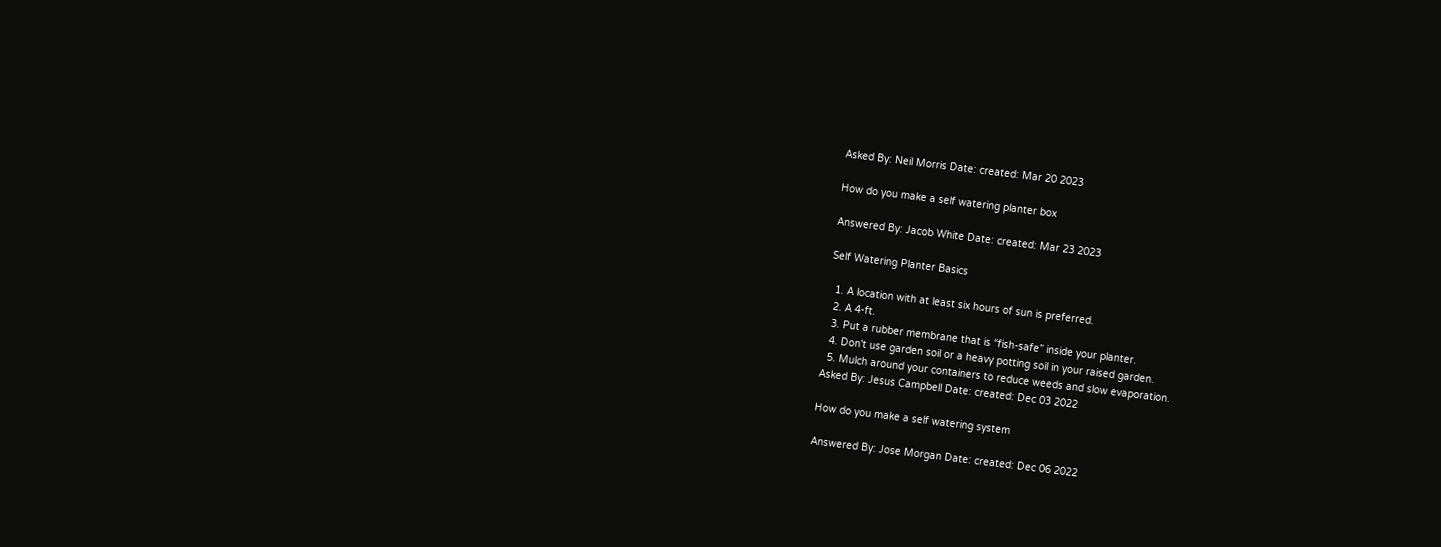Asked By: Neil Morris Date: created: Mar 20 2023

How do you make a self watering planter box

Answered By: Jacob White Date: created: Mar 23 2023

Self Watering Planter Basics

  1. A location with at least six hours of sun is preferred.
  2. A 4-ft.
  3. Put a rubber membrane that is “fish-safe” inside your planter.
  4. Don't use garden soil or a heavy potting soil in your raised garden.
  5. Mulch around your containers to reduce weeds and slow evaporation.
Asked By: Jesus Campbell Date: created: Dec 03 2022

How do you make a self watering system

Answered By: Jose Morgan Date: created: Dec 06 2022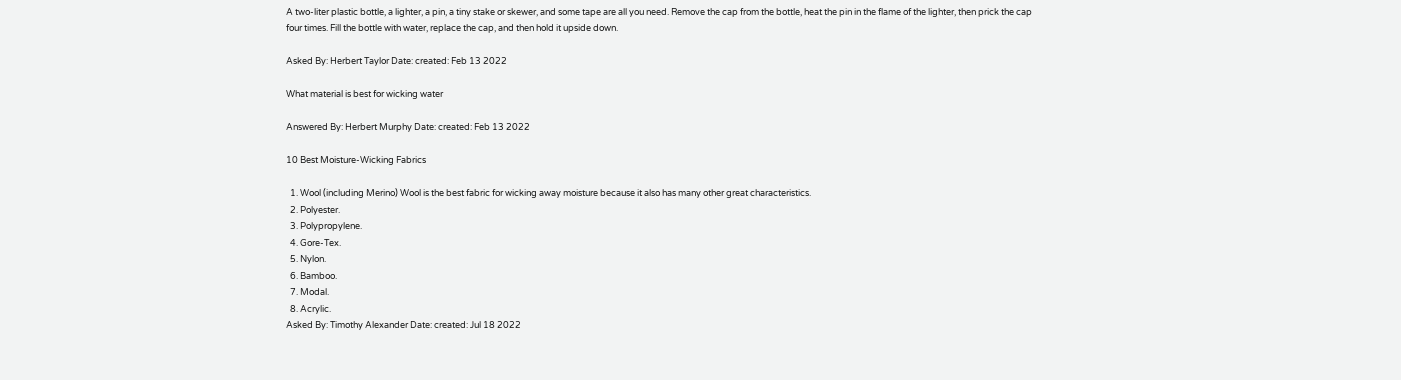A two-liter plastic bottle, a lighter, a pin, a tiny stake or skewer, and some tape are all you need. Remove the cap from the bottle, heat the pin in the flame of the lighter, then prick the cap four times. Fill the bottle with water, replace the cap, and then hold it upside down.

Asked By: Herbert Taylor Date: created: Feb 13 2022

What material is best for wicking water

Answered By: Herbert Murphy Date: created: Feb 13 2022

10 Best Moisture-Wicking Fabrics

  1. Wool (including Merino) Wool is the best fabric for wicking away moisture because it also has many other great characteristics.
  2. Polyester.
  3. Polypropylene.
  4. Gore-Tex.
  5. Nylon.
  6. Bamboo.
  7. Modal.
  8. Acrylic.
Asked By: Timothy Alexander Date: created: Jul 18 2022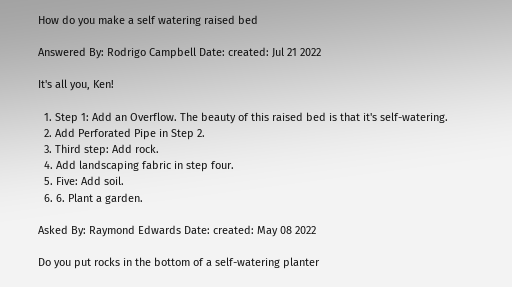How do you make a self watering raised bed

Answered By: Rodrigo Campbell Date: created: Jul 21 2022

It's all you, Ken!

  1. Step 1: Add an Overflow. The beauty of this raised bed is that it's self-watering.
  2. Add Perforated Pipe in Step 2.
  3. Third step: Add rock.
  4. Add landscaping fabric in step four.
  5. Five: Add soil.
  6. 6. Plant a garden.

Asked By: Raymond Edwards Date: created: May 08 2022

Do you put rocks in the bottom of a self-watering planter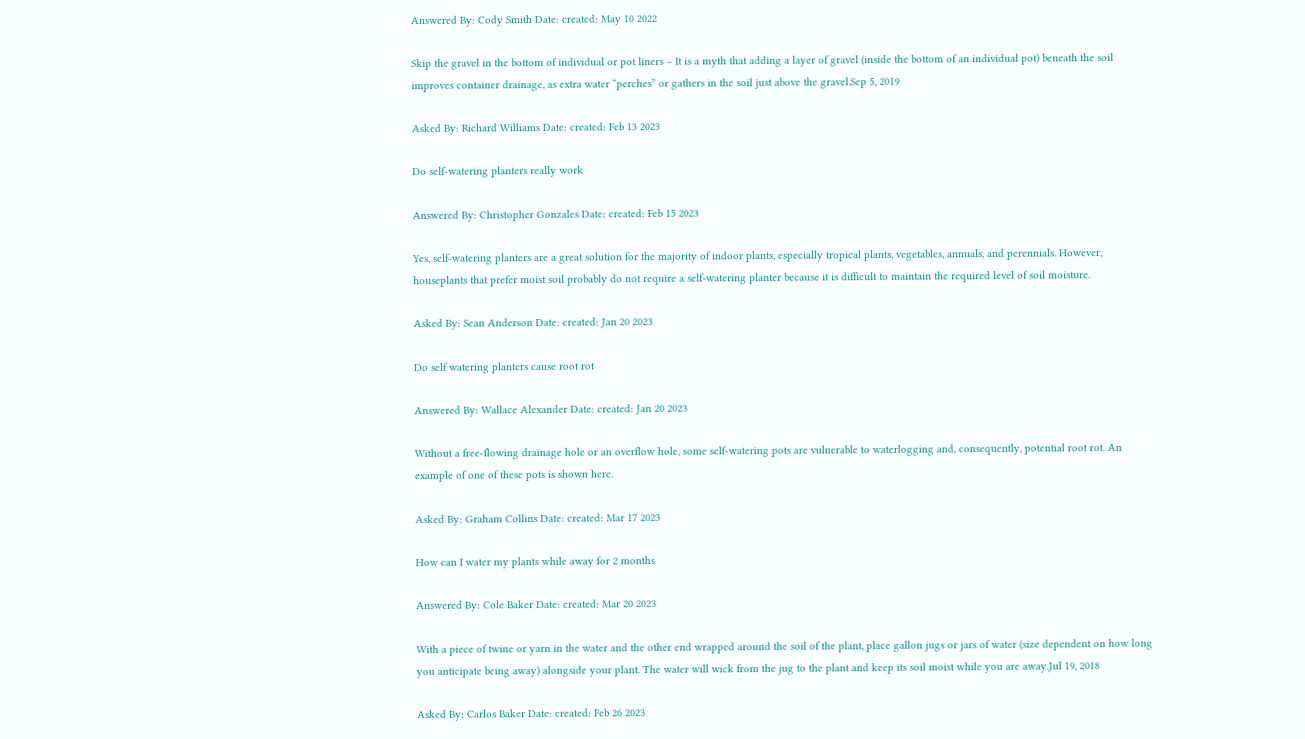Answered By: Cody Smith Date: created: May 10 2022

Skip the gravel in the bottom of individual or pot liners – It is a myth that adding a layer of gravel (inside the bottom of an individual pot) beneath the soil improves container drainage, as extra water “perches” or gathers in the soil just above the gravel.Sep 5, 2019

Asked By: Richard Williams Date: created: Feb 13 2023

Do self-watering planters really work

Answered By: Christopher Gonzales Date: created: Feb 15 2023

Yes, self-watering planters are a great solution for the majority of indoor plants, especially tropical plants, vegetables, annuals, and perennials. However, houseplants that prefer moist soil probably do not require a self-watering planter because it is difficult to maintain the required level of soil moisture.

Asked By: Sean Anderson Date: created: Jan 20 2023

Do self watering planters cause root rot

Answered By: Wallace Alexander Date: created: Jan 20 2023

Without a free-flowing drainage hole or an overflow hole, some self-watering pots are vulnerable to waterlogging and, consequently, potential root rot. An example of one of these pots is shown here.

Asked By: Graham Collins Date: created: Mar 17 2023

How can I water my plants while away for 2 months

Answered By: Cole Baker Date: created: Mar 20 2023

With a piece of twine or yarn in the water and the other end wrapped around the soil of the plant, place gallon jugs or jars of water (size dependent on how long you anticipate being away) alongside your plant. The water will wick from the jug to the plant and keep its soil moist while you are away.Jul 19, 2018

Asked By: Carlos Baker Date: created: Feb 26 2023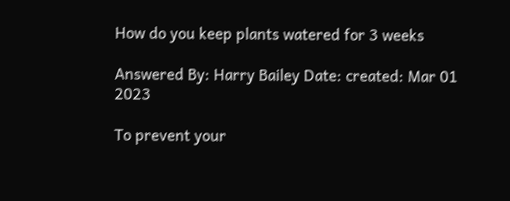How do you keep plants watered for 3 weeks

Answered By: Harry Bailey Date: created: Mar 01 2023

To prevent your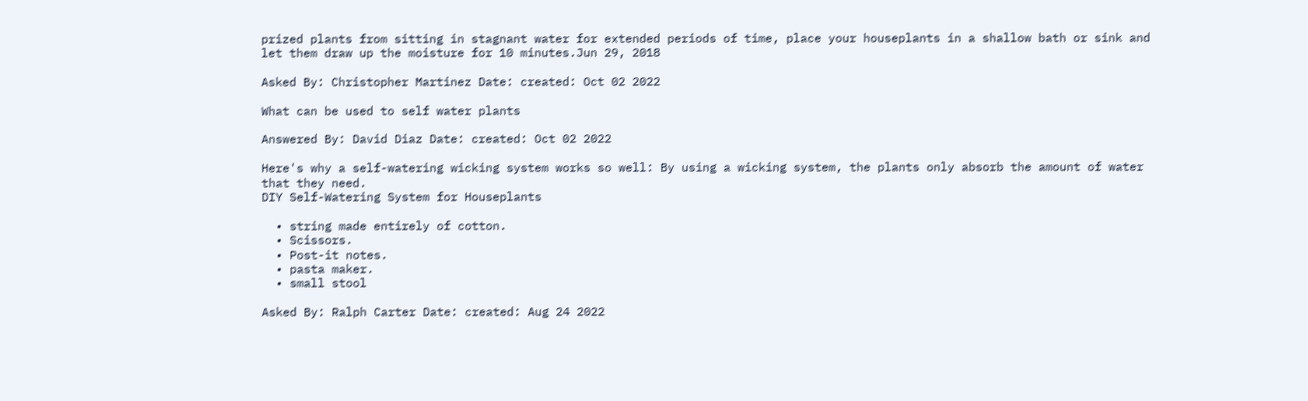prized plants from sitting in stagnant water for extended periods of time, place your houseplants in a shallow bath or sink and let them draw up the moisture for 10 minutes.Jun 29, 2018

Asked By: Christopher Martinez Date: created: Oct 02 2022

What can be used to self water plants

Answered By: David Diaz Date: created: Oct 02 2022

Here's why a self-watering wicking system works so well: By using a wicking system, the plants only absorb the amount of water that they need.
DIY Self-Watering System for Houseplants

  • string made entirely of cotton.
  • Scissors.
  • Post-it notes.
  • pasta maker.
  • small stool

Asked By: Ralph Carter Date: created: Aug 24 2022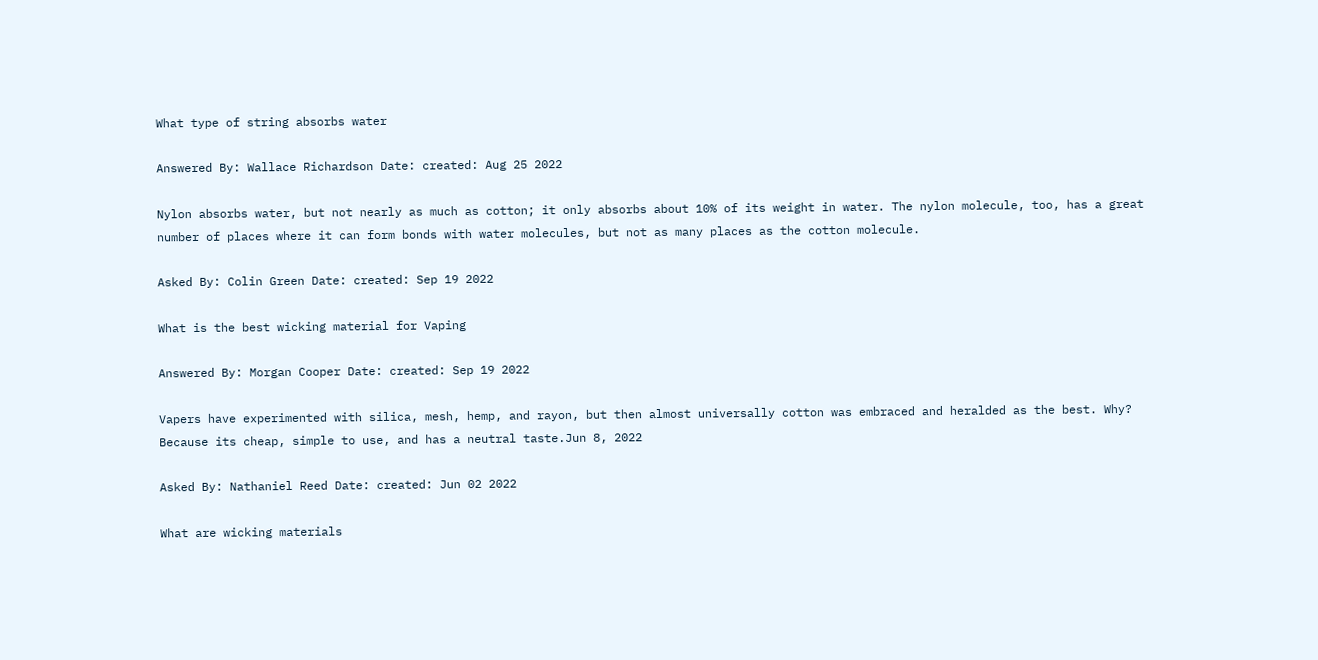What type of string absorbs water

Answered By: Wallace Richardson Date: created: Aug 25 2022

Nylon absorbs water, but not nearly as much as cotton; it only absorbs about 10% of its weight in water. The nylon molecule, too, has a great number of places where it can form bonds with water molecules, but not as many places as the cotton molecule.

Asked By: Colin Green Date: created: Sep 19 2022

What is the best wicking material for Vaping

Answered By: Morgan Cooper Date: created: Sep 19 2022

Vapers have experimented with silica, mesh, hemp, and rayon, but then almost universally cotton was embraced and heralded as the best. Why? Because its cheap, simple to use, and has a neutral taste.Jun 8, 2022

Asked By: Nathaniel Reed Date: created: Jun 02 2022

What are wicking materials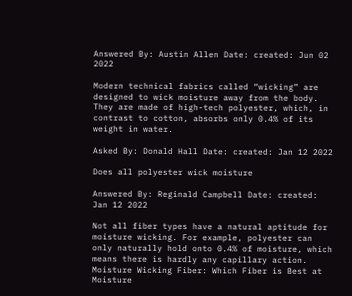Answered By: Austin Allen Date: created: Jun 02 2022

Modern technical fabrics called “wicking” are designed to wick moisture away from the body. They are made of high-tech polyester, which, in contrast to cotton, absorbs only 0.4% of its weight in water.

Asked By: Donald Hall Date: created: Jan 12 2022

Does all polyester wick moisture

Answered By: Reginald Campbell Date: created: Jan 12 2022

Not all fiber types have a natural aptitude for moisture wicking. For example, polyester can only naturally hold onto 0.4% of moisture, which means there is hardly any capillary action. Moisture Wicking Fiber: Which Fiber is Best at Moisture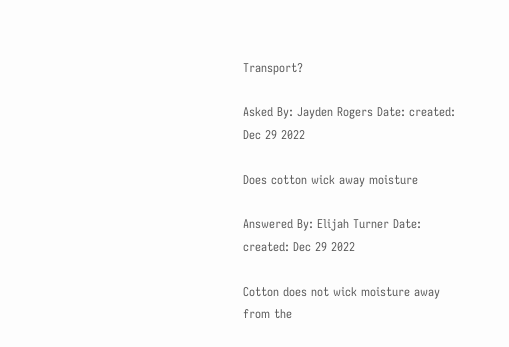Transport?

Asked By: Jayden Rogers Date: created: Dec 29 2022

Does cotton wick away moisture

Answered By: Elijah Turner Date: created: Dec 29 2022

Cotton does not wick moisture away from the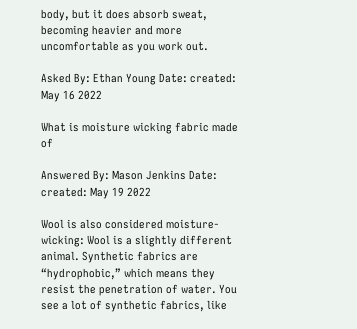body, but it does absorb sweat, becoming heavier and more uncomfortable as you work out.

Asked By: Ethan Young Date: created: May 16 2022

What is moisture wicking fabric made of

Answered By: Mason Jenkins Date: created: May 19 2022

Wool is also considered moisture-wicking: Wool is a slightly different animal. Synthetic fabrics are “hydrophobic,” which means they resist the penetration of water. You see a lot of synthetic fabrics, like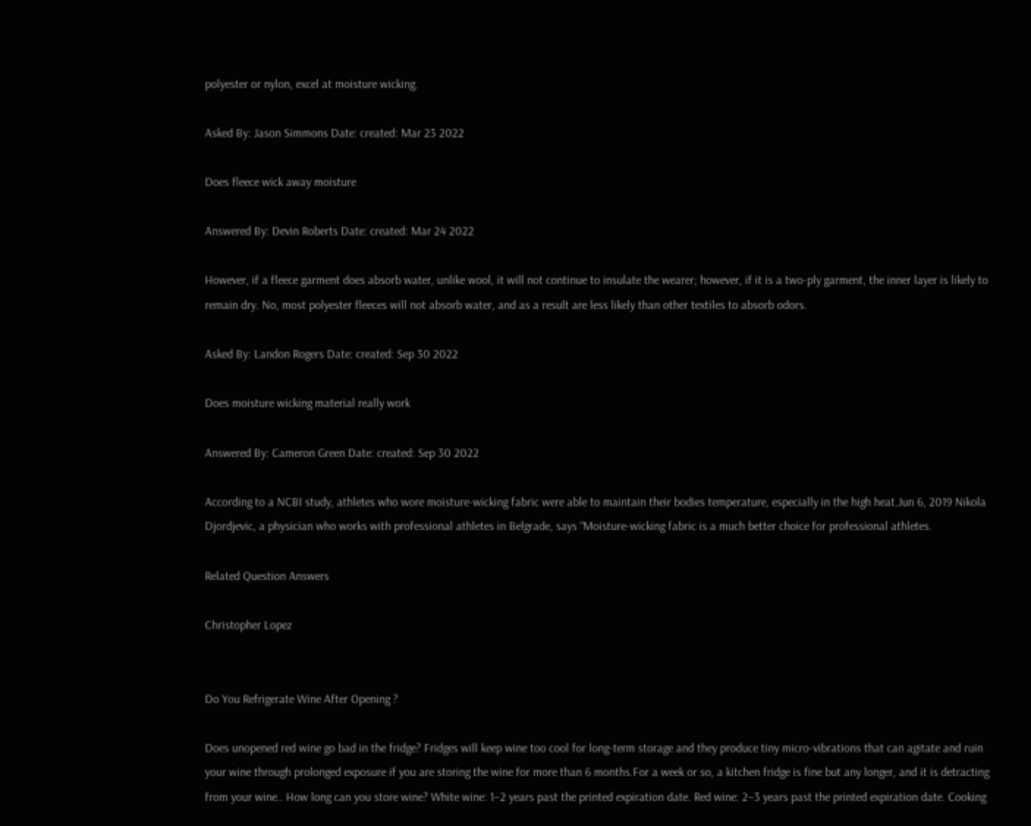polyester or nylon, excel at moisture wicking.

Asked By: Jason Simmons Date: created: Mar 23 2022

Does fleece wick away moisture

Answered By: Devin Roberts Date: created: Mar 24 2022

However, if a fleece garment does absorb water, unlike wool, it will not continue to insulate the wearer; however, if it is a two-ply garment, the inner layer is likely to remain dry. No, most polyester fleeces will not absorb water, and as a result are less likely than other textiles to absorb odors.

Asked By: Landon Rogers Date: created: Sep 30 2022

Does moisture wicking material really work

Answered By: Cameron Green Date: created: Sep 30 2022

According to a NCBI study, athletes who wore moisture-wicking fabric were able to maintain their bodies temperature, especially in the high heat.Jun 6, 2019 Nikola Djordjevic, a physician who works with professional athletes in Belgrade, says “Moisture-wicking fabric is a much better choice for professional athletes.

Related Question Answers

Christopher Lopez


Do You Refrigerate Wine After Opening ?

Does unopened red wine go bad in the fridge? Fridges will keep wine too cool for long-term storage and they produce tiny micro-vibrations that can agitate and ruin your wine through prolonged exposure if you are storing the wine for more than 6 months.For a week or so, a kitchen fridge is fine but any longer, and it is detracting from your wine.. How long can you store wine? White wine: 1–2 years past the printed expiration date. Red wine: 2–3 years past the printed expiration date. Cooking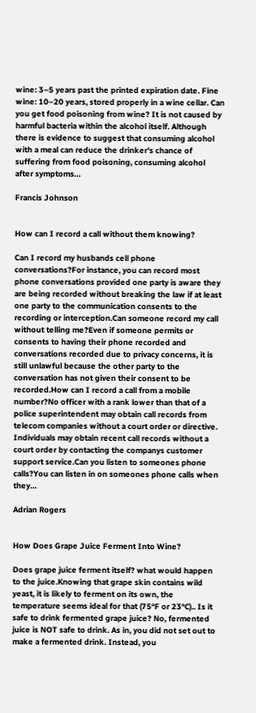wine: 3–5 years past the printed expiration date. Fine wine: 10–20 years, stored properly in a wine cellar. Can you get food poisoning from wine? It is not caused by harmful bacteria within the alcohol itself. Although there is evidence to suggest that consuming alcohol with a meal can reduce the drinker's chance of suffering from food poisoning, consuming alcohol after symptoms…

Francis Johnson


How can I record a call without them knowing?

Can I record my husbands cell phone conversations?For instance, you can record most phone conversations provided one party is aware they are being recorded without breaking the law if at least one party to the communication consents to the recording or interception.Can someone record my call without telling me?Even if someone permits or consents to having their phone recorded and conversations recorded due to privacy concerns, it is still unlawful because the other party to the conversation has not given their consent to be recorded.How can I record a call from a mobile number?No officer with a rank lower than that of a police superintendent may obtain call records from telecom companies without a court order or directive. Individuals may obtain recent call records without a court order by contacting the companys customer support service.Can you listen to someones phone calls?You can listen in on someones phone calls when they…

Adrian Rogers


How Does Grape Juice Ferment Into Wine?

Does grape juice ferment itself? what would happen to the juice.Knowing that grape skin contains wild yeast, it is likely to ferment on its own, the temperature seems ideal for that (75°F or 23°C).. Is it safe to drink fermented grape juice? No, fermented juice is NOT safe to drink. As in, you did not set out to make a fermented drink. Instead, you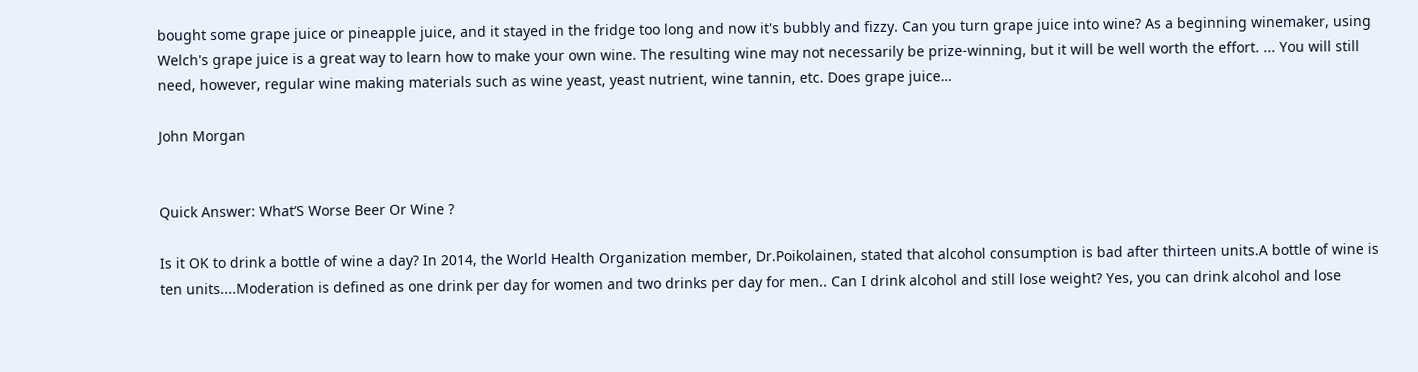bought some grape juice or pineapple juice, and it stayed in the fridge too long and now it's bubbly and fizzy. Can you turn grape juice into wine? As a beginning winemaker, using Welch's grape juice is a great way to learn how to make your own wine. The resulting wine may not necessarily be prize-winning, but it will be well worth the effort. ... You will still need, however, regular wine making materials such as wine yeast, yeast nutrient, wine tannin, etc. Does grape juice…

John Morgan


Quick Answer: What’S Worse Beer Or Wine ?

Is it OK to drink a bottle of wine a day? In 2014, the World Health Organization member, Dr.Poikolainen, stated that alcohol consumption is bad after thirteen units.A bottle of wine is ten units....Moderation is defined as one drink per day for women and two drinks per day for men.. Can I drink alcohol and still lose weight? Yes, you can drink alcohol and lose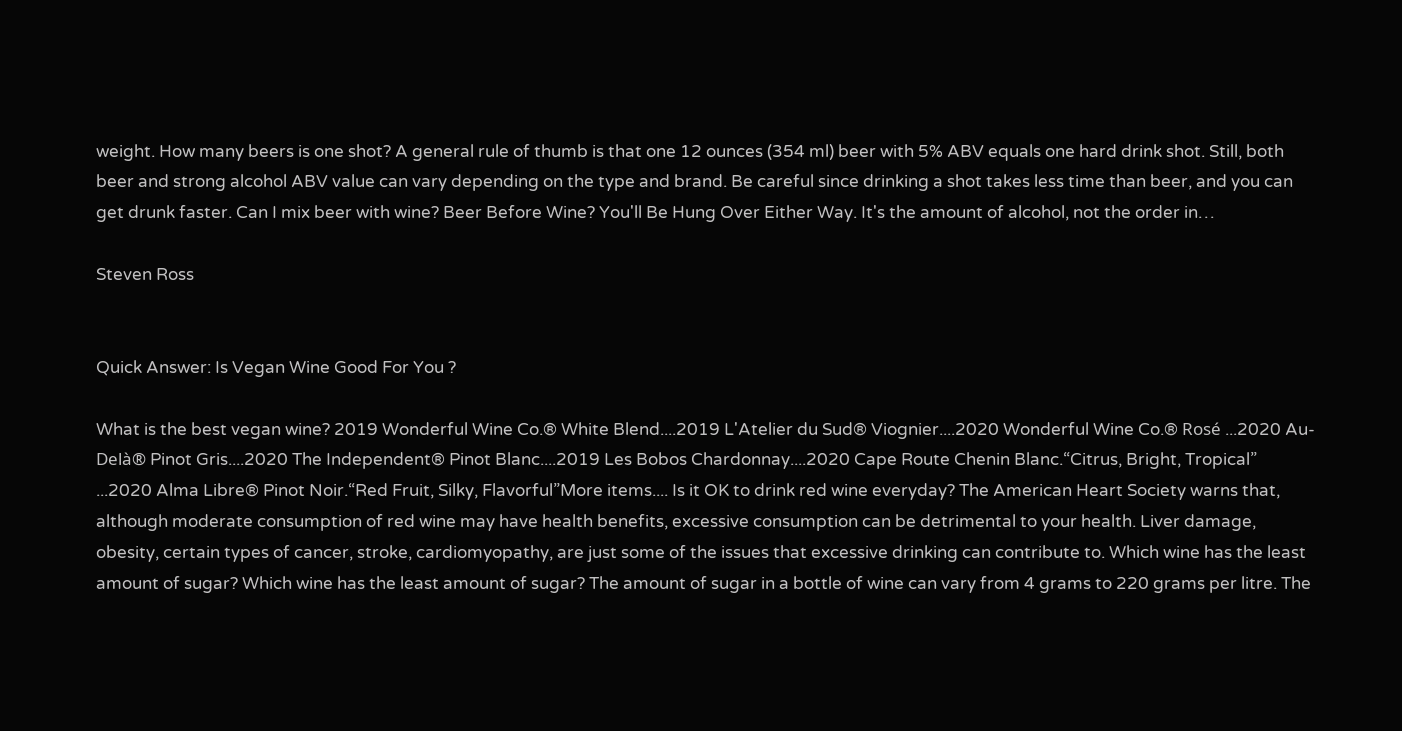weight. How many beers is one shot? A general rule of thumb is that one 12 ounces (354 ml) beer with 5% ABV equals one hard drink shot. Still, both beer and strong alcohol ABV value can vary depending on the type and brand. Be careful since drinking a shot takes less time than beer, and you can get drunk faster. Can I mix beer with wine? Beer Before Wine? You'll Be Hung Over Either Way. It's the amount of alcohol, not the order in…

Steven Ross


Quick Answer: Is Vegan Wine Good For You ?

What is the best vegan wine? 2019 Wonderful Wine Co.® White Blend....2019 L'Atelier du Sud® Viognier....2020 Wonderful Wine Co.® Rosé ...2020 Au-Delà® Pinot Gris....2020 The Independent® Pinot Blanc....2019 Les Bobos Chardonnay....2020 Cape Route Chenin Blanc.“Citrus, Bright, Tropical” ...2020 Alma Libre® Pinot Noir.“Red Fruit, Silky, Flavorful”More items.... Is it OK to drink red wine everyday? The American Heart Society warns that, although moderate consumption of red wine may have health benefits, excessive consumption can be detrimental to your health. Liver damage, obesity, certain types of cancer, stroke, cardiomyopathy, are just some of the issues that excessive drinking can contribute to. Which wine has the least amount of sugar? Which wine has the least amount of sugar? The amount of sugar in a bottle of wine can vary from 4 grams to 220 grams per litre. The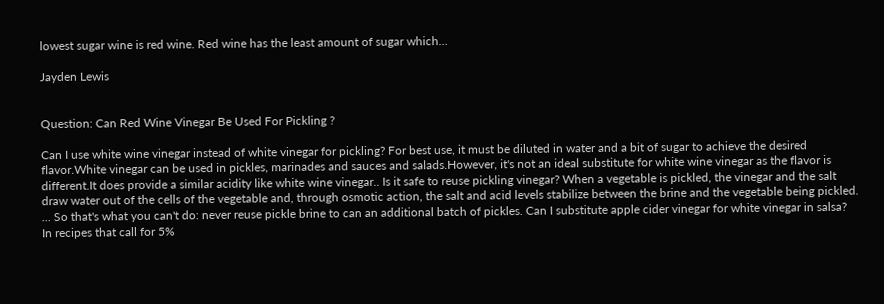lowest sugar wine is red wine. Red wine has the least amount of sugar which…

Jayden Lewis


Question: Can Red Wine Vinegar Be Used For Pickling ?

Can I use white wine vinegar instead of white vinegar for pickling? For best use, it must be diluted in water and a bit of sugar to achieve the desired flavor.White vinegar can be used in pickles, marinades and sauces and salads.However, it's not an ideal substitute for white wine vinegar as the flavor is different.It does provide a similar acidity like white wine vinegar.. Is it safe to reuse pickling vinegar? When a vegetable is pickled, the vinegar and the salt draw water out of the cells of the vegetable and, through osmotic action, the salt and acid levels stabilize between the brine and the vegetable being pickled. ... So that's what you can't do: never reuse pickle brine to can an additional batch of pickles. Can I substitute apple cider vinegar for white vinegar in salsa? In recipes that call for 5%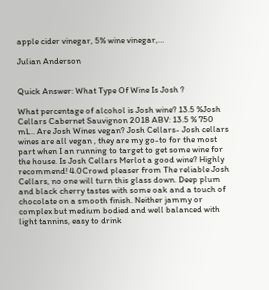apple cider vinegar, 5% wine vinegar,…

Julian Anderson


Quick Answer: What Type Of Wine Is Josh ?

What percentage of alcohol is Josh wine? 13.5 %Josh Cellars Cabernet Sauvignon 2018 ABV: 13.5 % 750 mL.. Are Josh Wines vegan? Josh Cellars- Josh cellars wines are all vegan , they are my go-to for the most part when I an running to target to get some wine for the house. Is Josh Cellars Merlot a good wine? Highly recommend! 4.0Crowd pleaser from The reliable Josh Cellars, no one will turn this glass down. Deep plum and black cherry tastes with some oak and a touch of chocolate on a smooth finish. Neither jammy or complex but medium bodied and well balanced with light tannins, easy to drink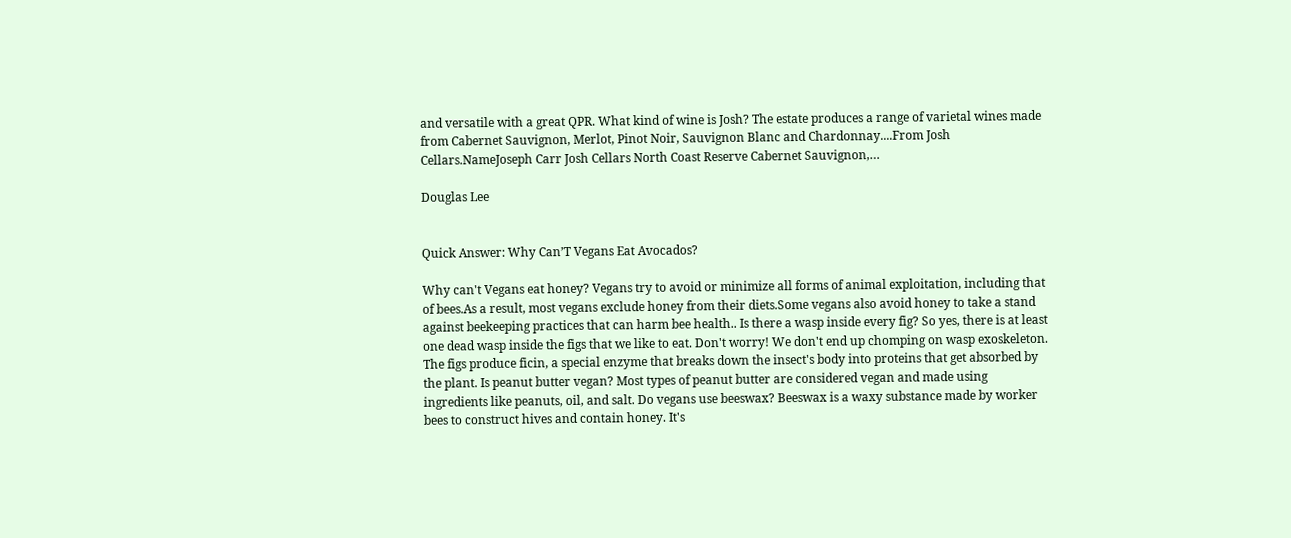and versatile with a great QPR. What kind of wine is Josh? The estate produces a range of varietal wines made from Cabernet Sauvignon, Merlot, Pinot Noir, Sauvignon Blanc and Chardonnay....From Josh Cellars.NameJoseph Carr Josh Cellars North Coast Reserve Cabernet Sauvignon,…

Douglas Lee


Quick Answer: Why Can’T Vegans Eat Avocados?

Why can't Vegans eat honey? Vegans try to avoid or minimize all forms of animal exploitation, including that of bees.As a result, most vegans exclude honey from their diets.Some vegans also avoid honey to take a stand against beekeeping practices that can harm bee health.. Is there a wasp inside every fig? So yes, there is at least one dead wasp inside the figs that we like to eat. Don't worry! We don't end up chomping on wasp exoskeleton. The figs produce ficin, a special enzyme that breaks down the insect's body into proteins that get absorbed by the plant. Is peanut butter vegan? Most types of peanut butter are considered vegan and made using ingredients like peanuts, oil, and salt. Do vegans use beeswax? Beeswax is a waxy substance made by worker bees to construct hives and contain honey. It's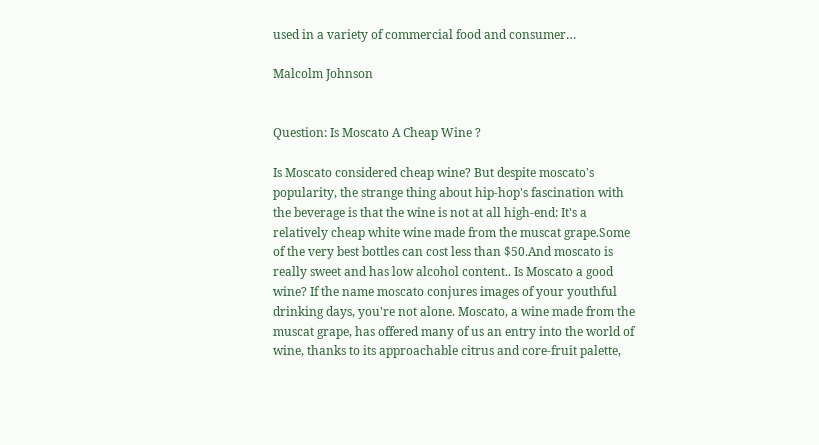used in a variety of commercial food and consumer…

Malcolm Johnson


Question: Is Moscato A Cheap Wine ?

Is Moscato considered cheap wine? But despite moscato's popularity, the strange thing about hip-hop's fascination with the beverage is that the wine is not at all high-end: It's a relatively cheap white wine made from the muscat grape.Some of the very best bottles can cost less than $50.And moscato is really sweet and has low alcohol content.. Is Moscato a good wine? If the name moscato conjures images of your youthful drinking days, you're not alone. Moscato, a wine made from the muscat grape, has offered many of us an entry into the world of wine, thanks to its approachable citrus and core-fruit palette,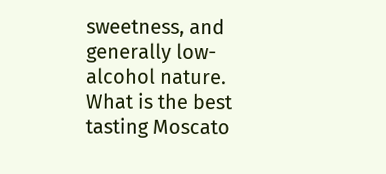sweetness, and generally low-alcohol nature. What is the best tasting Moscato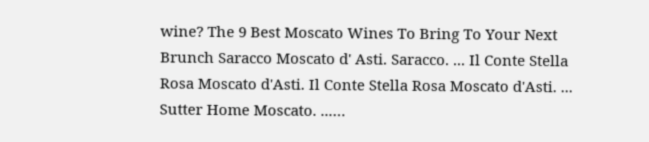wine? The 9 Best Moscato Wines To Bring To Your Next Brunch Saracco Moscato d' Asti. Saracco. ... Il Conte Stella Rosa Moscato d'Asti. Il Conte Stella Rosa Moscato d'Asti. ... Sutter Home Moscato. ...…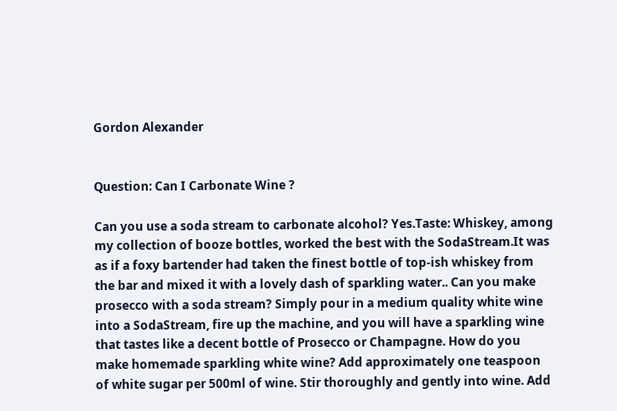Gordon Alexander


Question: Can I Carbonate Wine ?

Can you use a soda stream to carbonate alcohol? Yes.Taste: Whiskey, among my collection of booze bottles, worked the best with the SodaStream.It was as if a foxy bartender had taken the finest bottle of top-ish whiskey from the bar and mixed it with a lovely dash of sparkling water.. Can you make prosecco with a soda stream? Simply pour in a medium quality white wine into a SodaStream, fire up the machine, and you will have a sparkling wine that tastes like a decent bottle of Prosecco or Champagne. How do you make homemade sparkling white wine? Add approximately one teaspoon of white sugar per 500ml of wine. Stir thoroughly and gently into wine. Add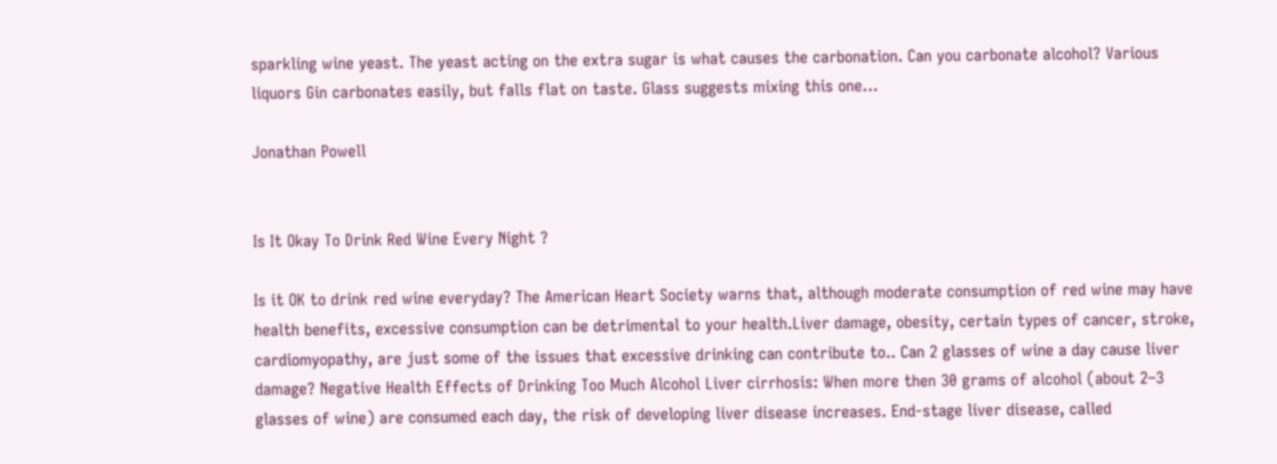sparkling wine yeast. The yeast acting on the extra sugar is what causes the carbonation. Can you carbonate alcohol? Various liquors Gin carbonates easily, but falls flat on taste. Glass suggests mixing this one…

Jonathan Powell


Is It Okay To Drink Red Wine Every Night ?

Is it OK to drink red wine everyday? The American Heart Society warns that, although moderate consumption of red wine may have health benefits, excessive consumption can be detrimental to your health.Liver damage, obesity, certain types of cancer, stroke, cardiomyopathy, are just some of the issues that excessive drinking can contribute to.. Can 2 glasses of wine a day cause liver damage? Negative Health Effects of Drinking Too Much Alcohol Liver cirrhosis: When more then 30 grams of alcohol (about 2–3 glasses of wine) are consumed each day, the risk of developing liver disease increases. End-stage liver disease, called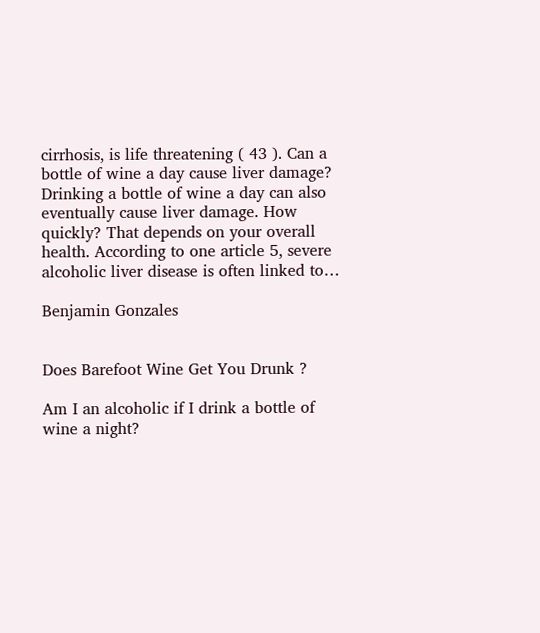cirrhosis, is life threatening ( 43 ). Can a bottle of wine a day cause liver damage? Drinking a bottle of wine a day can also eventually cause liver damage. How quickly? That depends on your overall health. According to one article 5, severe alcoholic liver disease is often linked to…

Benjamin Gonzales


Does Barefoot Wine Get You Drunk ?

Am I an alcoholic if I drink a bottle of wine a night?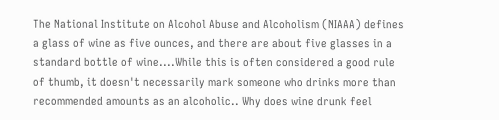The National Institute on Alcohol Abuse and Alcoholism (NIAAA) defines a glass of wine as five ounces, and there are about five glasses in a standard bottle of wine....While this is often considered a good rule of thumb, it doesn't necessarily mark someone who drinks more than recommended amounts as an alcoholic.. Why does wine drunk feel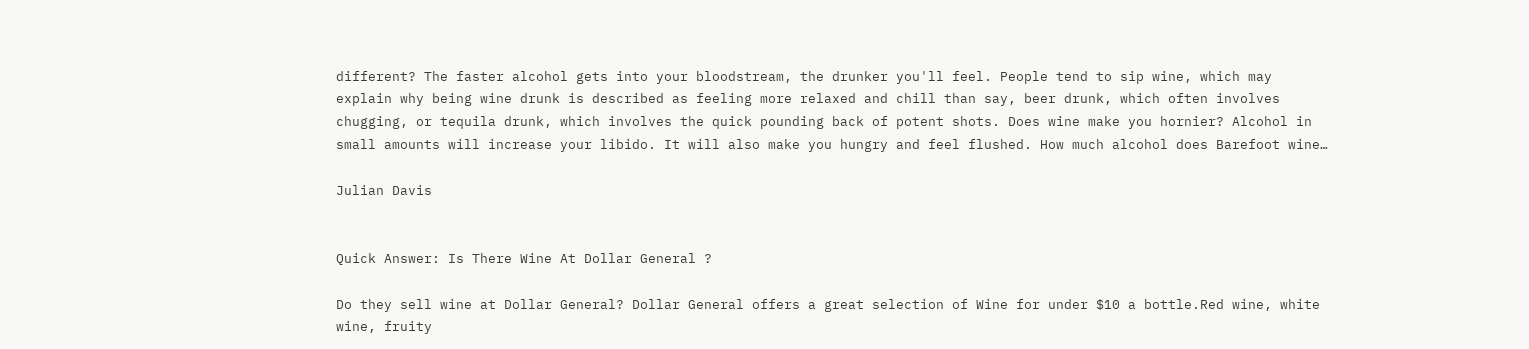different? The faster alcohol gets into your bloodstream, the drunker you'll feel. People tend to sip wine, which may explain why being wine drunk is described as feeling more relaxed and chill than say, beer drunk, which often involves chugging, or tequila drunk, which involves the quick pounding back of potent shots. Does wine make you hornier? Alcohol in small amounts will increase your libido. It will also make you hungry and feel flushed. How much alcohol does Barefoot wine…

Julian Davis


Quick Answer: Is There Wine At Dollar General ?

Do they sell wine at Dollar General? Dollar General offers a great selection of Wine for under $10 a bottle.Red wine, white wine, fruity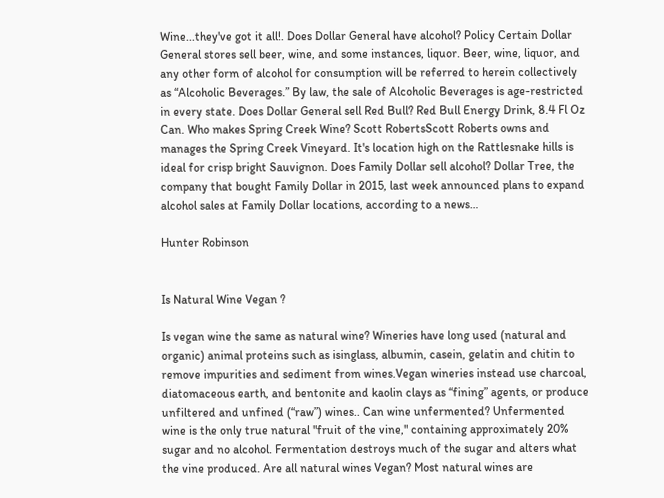Wine...they've got it all!. Does Dollar General have alcohol? Policy Certain Dollar General stores sell beer, wine, and some instances, liquor. Beer, wine, liquor, and any other form of alcohol for consumption will be referred to herein collectively as “Alcoholic Beverages.” By law, the sale of Alcoholic Beverages is age-restricted in every state. Does Dollar General sell Red Bull? Red Bull Energy Drink, 8.4 Fl Oz Can. Who makes Spring Creek Wine? Scott RobertsScott Roberts owns and manages the Spring Creek Vineyard. It's location high on the Rattlesnake hills is ideal for crisp bright Sauvignon. Does Family Dollar sell alcohol? Dollar Tree, the company that bought Family Dollar in 2015, last week announced plans to expand alcohol sales at Family Dollar locations, according to a news…

Hunter Robinson


Is Natural Wine Vegan ?

Is vegan wine the same as natural wine? Wineries have long used (natural and organic) animal proteins such as isinglass, albumin, casein, gelatin and chitin to remove impurities and sediment from wines.Vegan wineries instead use charcoal, diatomaceous earth, and bentonite and kaolin clays as “fining” agents, or produce unfiltered and unfined (“raw”) wines.. Can wine unfermented? Unfermented wine is the only true natural "fruit of the vine," containing approximately 20% sugar and no alcohol. Fermentation destroys much of the sugar and alters what the vine produced. Are all natural wines Vegan? Most natural wines are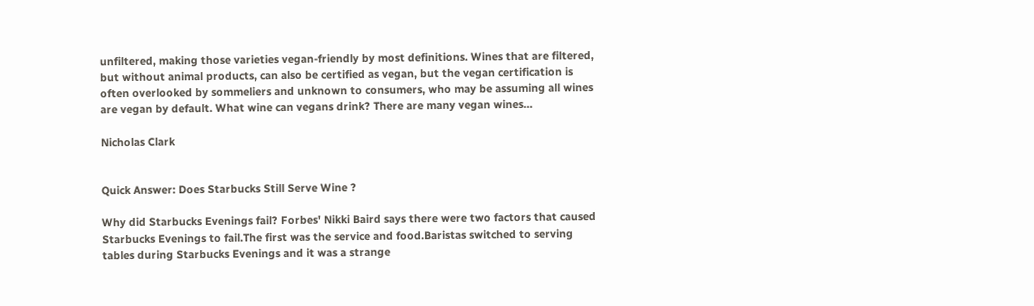unfiltered, making those varieties vegan-friendly by most definitions. Wines that are filtered, but without animal products, can also be certified as vegan, but the vegan certification is often overlooked by sommeliers and unknown to consumers, who may be assuming all wines are vegan by default. What wine can vegans drink? There are many vegan wines…

Nicholas Clark


Quick Answer: Does Starbucks Still Serve Wine ?

Why did Starbucks Evenings fail? Forbes' Nikki Baird says there were two factors that caused Starbucks Evenings to fail.The first was the service and food.Baristas switched to serving tables during Starbucks Evenings and it was a strange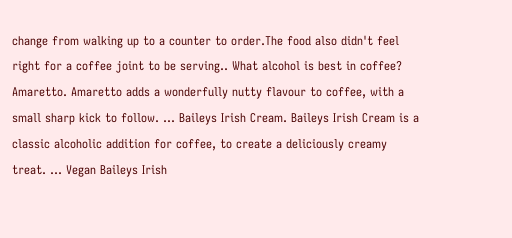change from walking up to a counter to order.The food also didn't feel right for a coffee joint to be serving.. What alcohol is best in coffee? Amaretto. Amaretto adds a wonderfully nutty flavour to coffee, with a small sharp kick to follow. ... Baileys Irish Cream. Baileys Irish Cream is a classic alcoholic addition for coffee, to create a deliciously creamy treat. ... Vegan Baileys Irish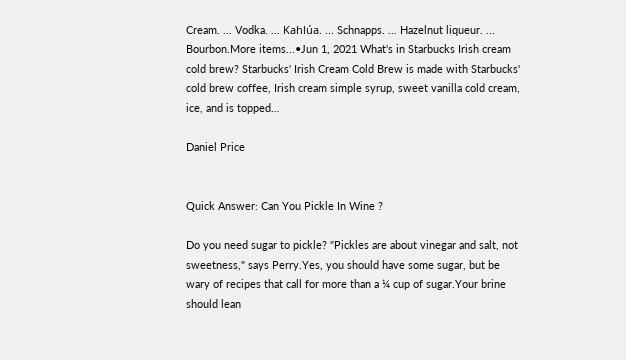Cream. ... Vodka. ... Kahlúa. ... Schnapps. ... Hazelnut liqueur. ... Bourbon.More items...•Jun 1, 2021 What's in Starbucks Irish cream cold brew? Starbucks' Irish Cream Cold Brew is made with Starbucks' cold brew coffee, Irish cream simple syrup, sweet vanilla cold cream, ice, and is topped…

Daniel Price


Quick Answer: Can You Pickle In Wine ?

Do you need sugar to pickle? "Pickles are about vinegar and salt, not sweetness," says Perry.Yes, you should have some sugar, but be wary of recipes that call for more than a ¼ cup of sugar.Your brine should lean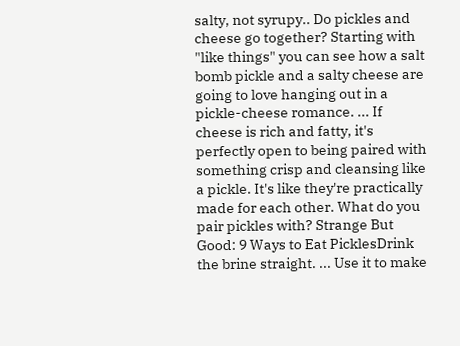salty, not syrupy.. Do pickles and cheese go together? Starting with "like things" you can see how a salt bomb pickle and a salty cheese are going to love hanging out in a pickle-cheese romance. ... If cheese is rich and fatty, it's perfectly open to being paired with something crisp and cleansing like a pickle. It's like they're practically made for each other. What do you pair pickles with? Strange But Good: 9 Ways to Eat PicklesDrink the brine straight. ... Use it to make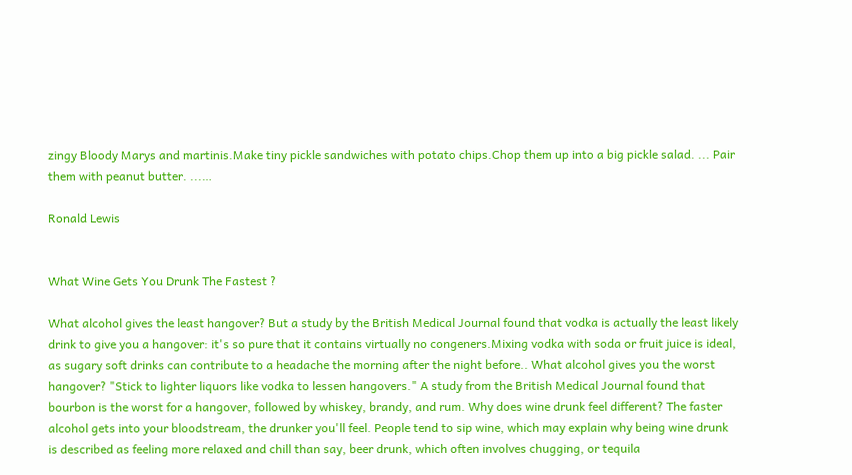zingy Bloody Marys and martinis.Make tiny pickle sandwiches with potato chips.Chop them up into a big pickle salad. ... Pair them with peanut butter. ...…

Ronald Lewis


What Wine Gets You Drunk The Fastest ?

What alcohol gives the least hangover? But a study by the British Medical Journal found that vodka is actually the least likely drink to give you a hangover: it's so pure that it contains virtually no congeners.Mixing vodka with soda or fruit juice is ideal, as sugary soft drinks can contribute to a headache the morning after the night before.. What alcohol gives you the worst hangover? "Stick to lighter liquors like vodka to lessen hangovers." A study from the British Medical Journal found that bourbon is the worst for a hangover, followed by whiskey, brandy, and rum. Why does wine drunk feel different? The faster alcohol gets into your bloodstream, the drunker you'll feel. People tend to sip wine, which may explain why being wine drunk is described as feeling more relaxed and chill than say, beer drunk, which often involves chugging, or tequila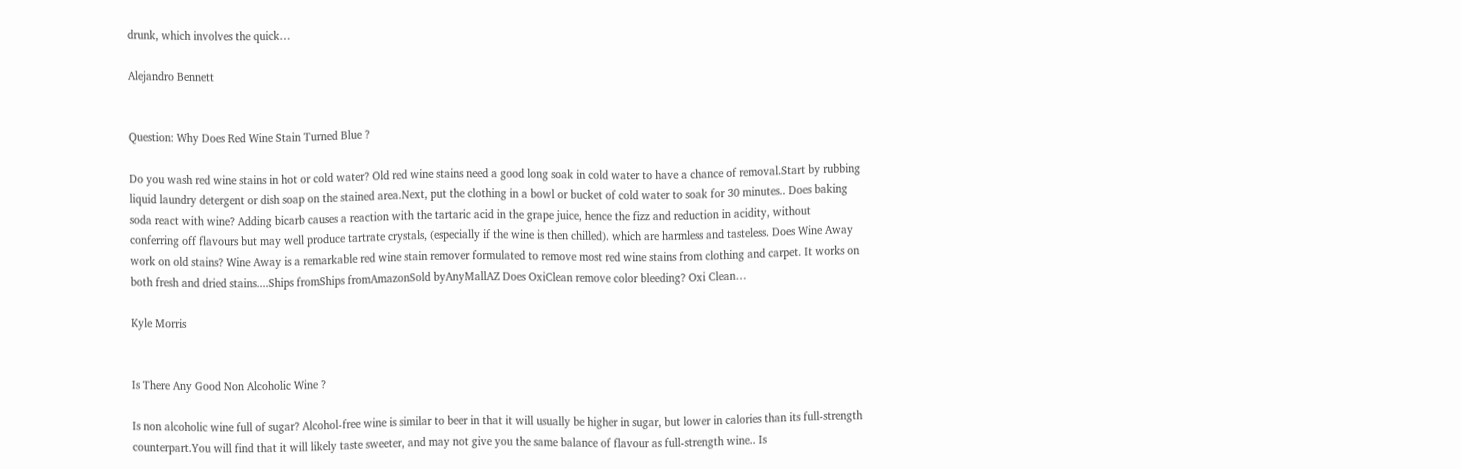drunk, which involves the quick…

Alejandro Bennett


Question: Why Does Red Wine Stain Turned Blue ?

Do you wash red wine stains in hot or cold water? Old red wine stains need a good long soak in cold water to have a chance of removal.Start by rubbing liquid laundry detergent or dish soap on the stained area.Next, put the clothing in a bowl or bucket of cold water to soak for 30 minutes.. Does baking soda react with wine? Adding bicarb causes a reaction with the tartaric acid in the grape juice, hence the fizz and reduction in acidity, without conferring off flavours but may well produce tartrate crystals, (especially if the wine is then chilled). which are harmless and tasteless. Does Wine Away work on old stains? Wine Away is a remarkable red wine stain remover formulated to remove most red wine stains from clothing and carpet. It works on both fresh and dried stains....Ships fromShips fromAmazonSold byAnyMallAZ Does OxiClean remove color bleeding? Oxi Clean…

Kyle Morris


Is There Any Good Non Alcoholic Wine ?

Is non alcoholic wine full of sugar? Alcohol-free wine is similar to beer in that it will usually be higher in sugar, but lower in calories than its full-strength counterpart.You will find that it will likely taste sweeter, and may not give you the same balance of flavour as full-strength wine.. Is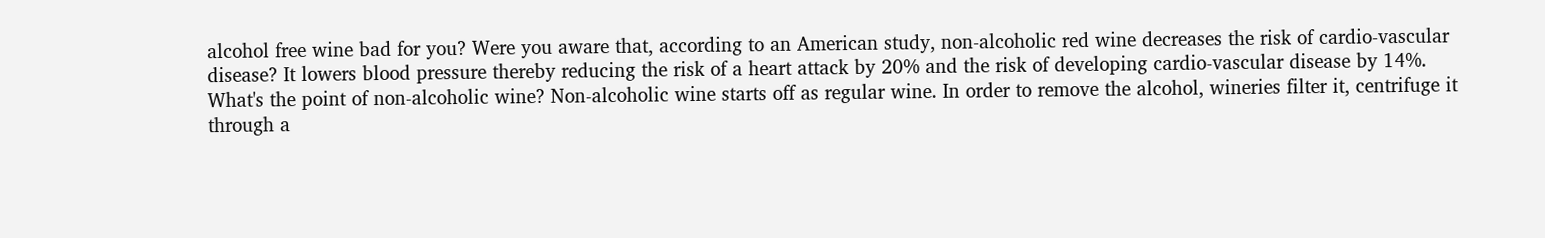alcohol free wine bad for you? Were you aware that, according to an American study, non-alcoholic red wine decreases the risk of cardio-vascular disease? It lowers blood pressure thereby reducing the risk of a heart attack by 20% and the risk of developing cardio-vascular disease by 14%. What's the point of non-alcoholic wine? Non-alcoholic wine starts off as regular wine. In order to remove the alcohol, wineries filter it, centrifuge it through a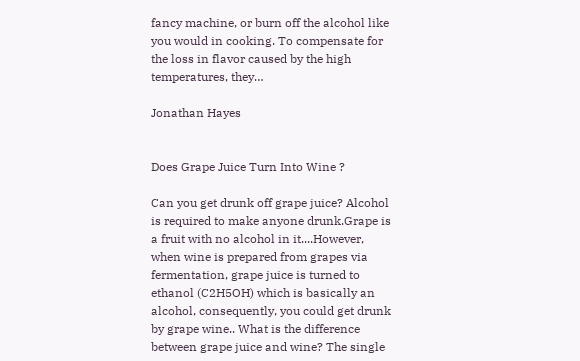fancy machine, or burn off the alcohol like you would in cooking. To compensate for the loss in flavor caused by the high temperatures, they…

Jonathan Hayes


Does Grape Juice Turn Into Wine ?

Can you get drunk off grape juice? Alcohol is required to make anyone drunk.Grape is a fruit with no alcohol in it....However, when wine is prepared from grapes via fermentation, grape juice is turned to ethanol (C2H5OH) which is basically an alcohol, consequently, you could get drunk by grape wine.. What is the difference between grape juice and wine? The single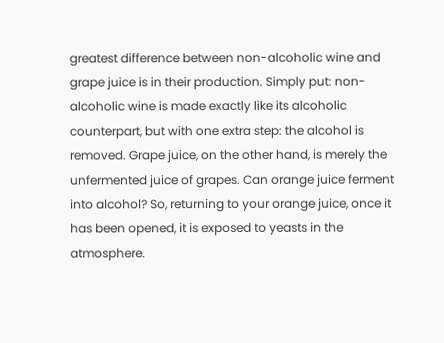greatest difference between non-alcoholic wine and grape juice is in their production. Simply put: non-alcoholic wine is made exactly like its alcoholic counterpart, but with one extra step: the alcohol is removed. Grape juice, on the other hand, is merely the unfermented juice of grapes. Can orange juice ferment into alcohol? So, returning to your orange juice, once it has been opened, it is exposed to yeasts in the atmosphere.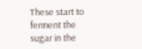These start to ferment the sugar in the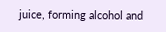juice, forming alcohol and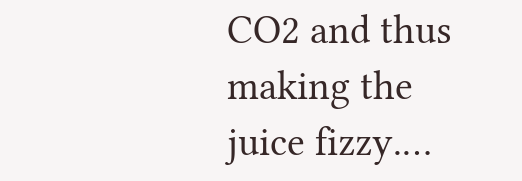CO2 and thus making the juice fizzy.…